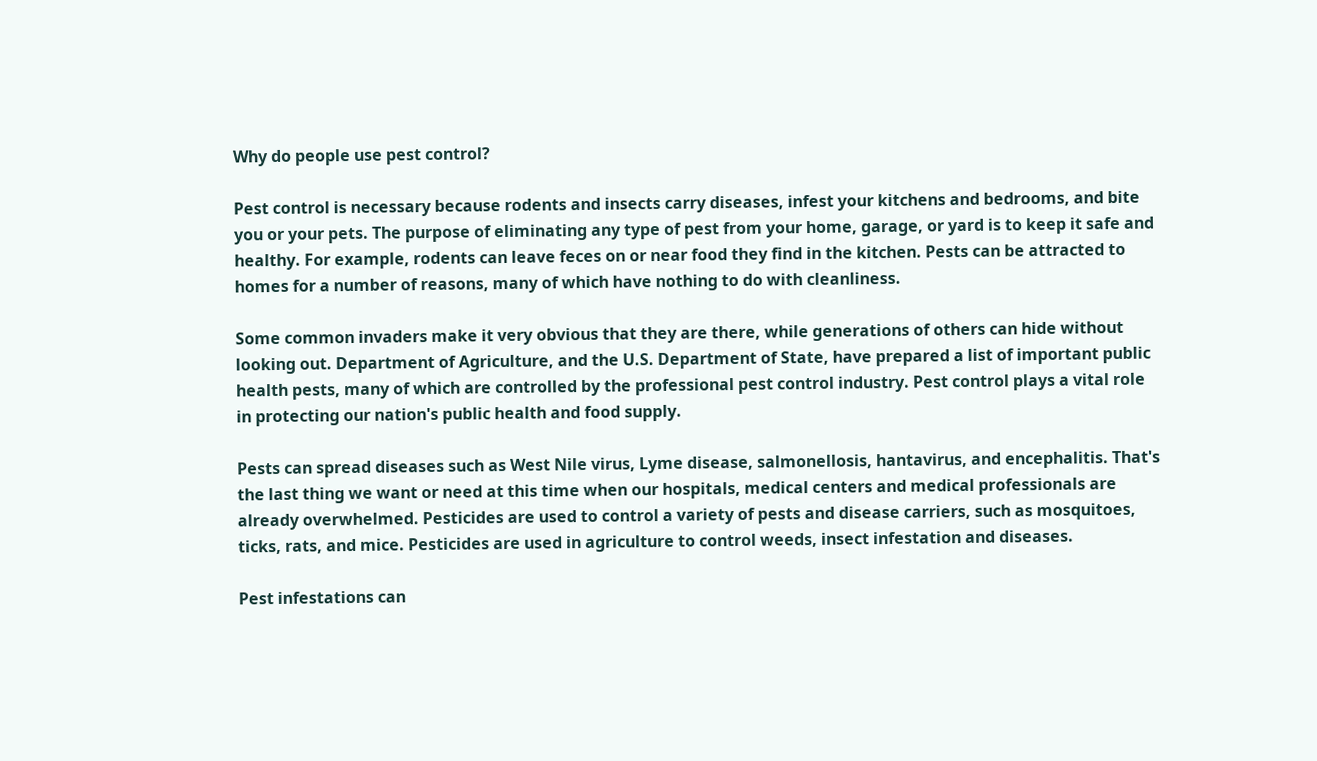Why do people use pest control?

Pest control is necessary because rodents and insects carry diseases, infest your kitchens and bedrooms, and bite you or your pets. The purpose of eliminating any type of pest from your home, garage, or yard is to keep it safe and healthy. For example, rodents can leave feces on or near food they find in the kitchen. Pests can be attracted to homes for a number of reasons, many of which have nothing to do with cleanliness.

Some common invaders make it very obvious that they are there, while generations of others can hide without looking out. Department of Agriculture, and the U.S. Department of State, have prepared a list of important public health pests, many of which are controlled by the professional pest control industry. Pest control plays a vital role in protecting our nation's public health and food supply.

Pests can spread diseases such as West Nile virus, Lyme disease, salmonellosis, hantavirus, and encephalitis. That's the last thing we want or need at this time when our hospitals, medical centers and medical professionals are already overwhelmed. Pesticides are used to control a variety of pests and disease carriers, such as mosquitoes, ticks, rats, and mice. Pesticides are used in agriculture to control weeds, insect infestation and diseases.

Pest infestations can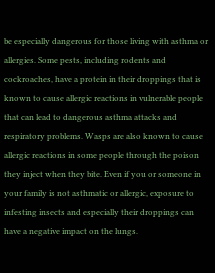be especially dangerous for those living with asthma or allergies. Some pests, including rodents and cockroaches, have a protein in their droppings that is known to cause allergic reactions in vulnerable people that can lead to dangerous asthma attacks and respiratory problems. Wasps are also known to cause allergic reactions in some people through the poison they inject when they bite. Even if you or someone in your family is not asthmatic or allergic, exposure to infesting insects and especially their droppings can have a negative impact on the lungs.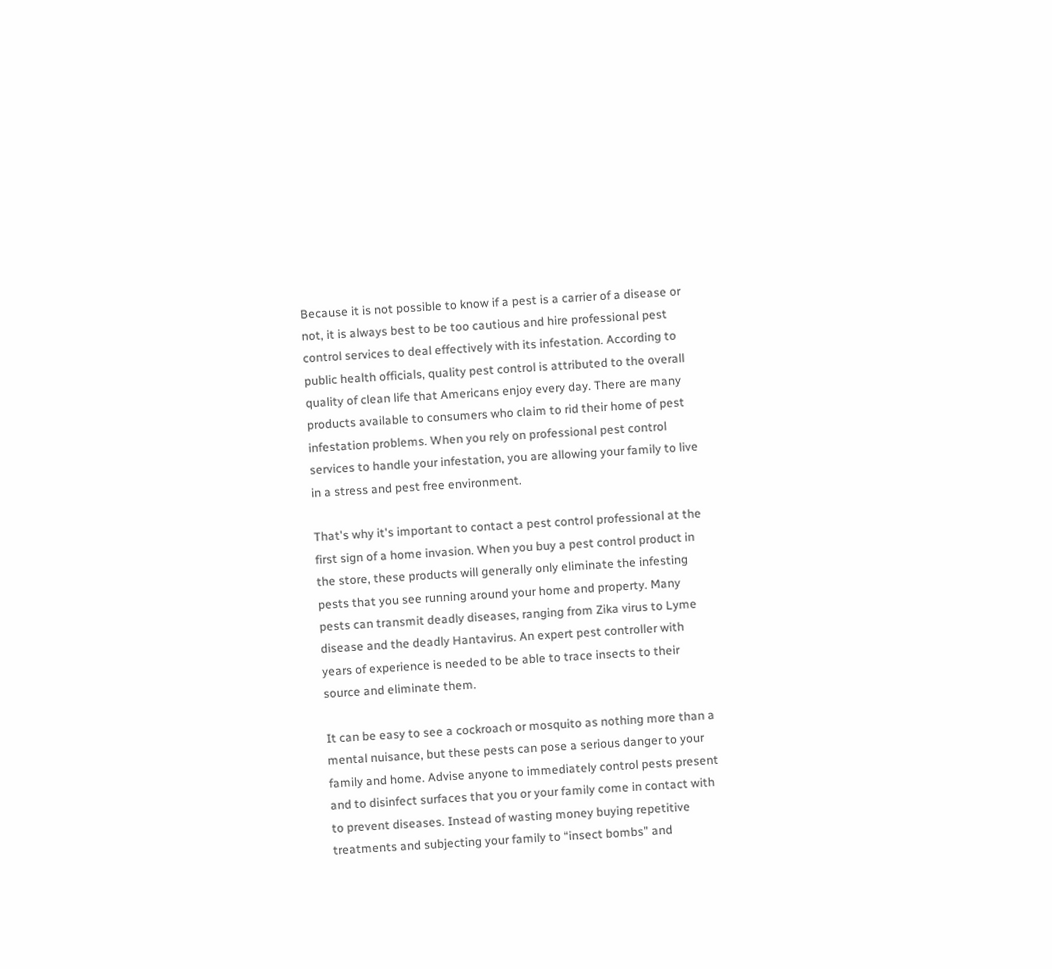Because it is not possible to know if a pest is a carrier of a disease or not, it is always best to be too cautious and hire professional pest control services to deal effectively with its infestation. According to public health officials, quality pest control is attributed to the overall quality of clean life that Americans enjoy every day. There are many products available to consumers who claim to rid their home of pest infestation problems. When you rely on professional pest control services to handle your infestation, you are allowing your family to live in a stress and pest free environment.

That's why it's important to contact a pest control professional at the first sign of a home invasion. When you buy a pest control product in the store, these products will generally only eliminate the infesting pests that you see running around your home and property. Many pests can transmit deadly diseases, ranging from Zika virus to Lyme disease and the deadly Hantavirus. An expert pest controller with years of experience is needed to be able to trace insects to their source and eliminate them.

It can be easy to see a cockroach or mosquito as nothing more than a mental nuisance, but these pests can pose a serious danger to your family and home. Advise anyone to immediately control pests present and to disinfect surfaces that you or your family come in contact with to prevent diseases. Instead of wasting money buying repetitive treatments and subjecting your family to “insect bombs” and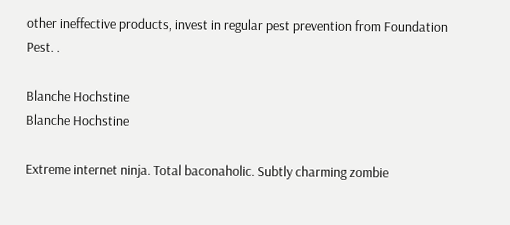other ineffective products, invest in regular pest prevention from Foundation Pest. .

Blanche Hochstine
Blanche Hochstine

Extreme internet ninja. Total baconaholic. Subtly charming zombie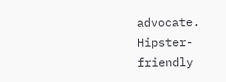advocate. Hipster-friendly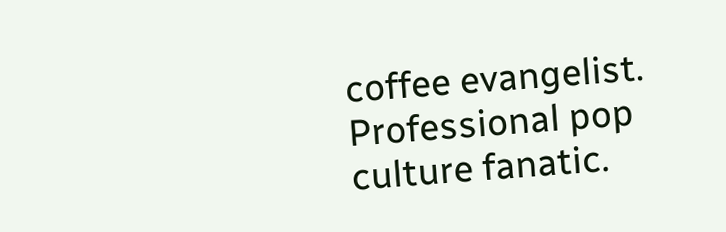coffee evangelist. Professional pop culture fanatic.